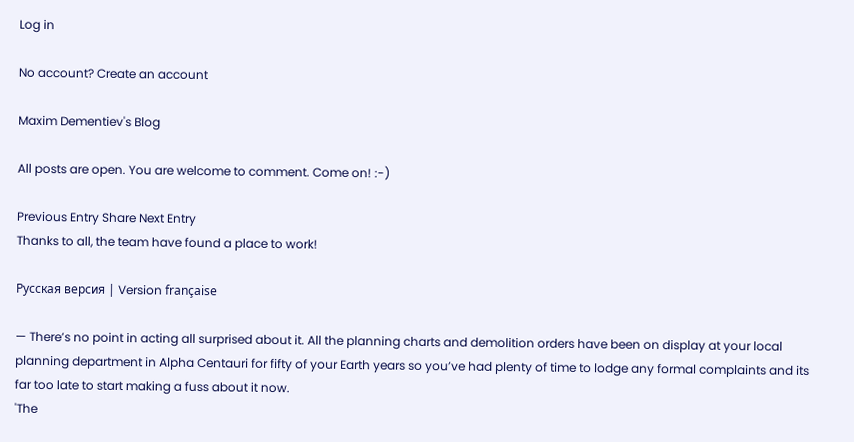Log in

No account? Create an account

Maxim Dementiev's Blog

All posts are open. You are welcome to comment. Come on! :-)

Previous Entry Share Next Entry
Thanks to all, the team have found a place to work!

Русская версия | Version française

— There’s no point in acting all surprised about it. All the planning charts and demolition orders have been on display at your local planning department in Alpha Centauri for fifty of your Earth years so you’ve had plenty of time to lodge any formal complaints and its far too late to start making a fuss about it now.
'The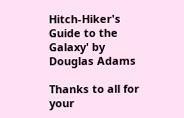Hitch-Hiker's Guide to the Galaxy' by Douglas Adams

Thanks to all for your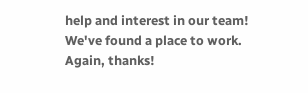help and interest in our team!
We've found a place to work.
Again, thanks!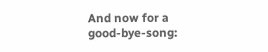And now for a good-bye-song: